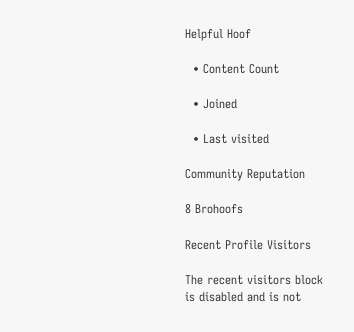Helpful Hoof

  • Content Count

  • Joined

  • Last visited

Community Reputation

8 Brohoofs

Recent Profile Visitors

The recent visitors block is disabled and is not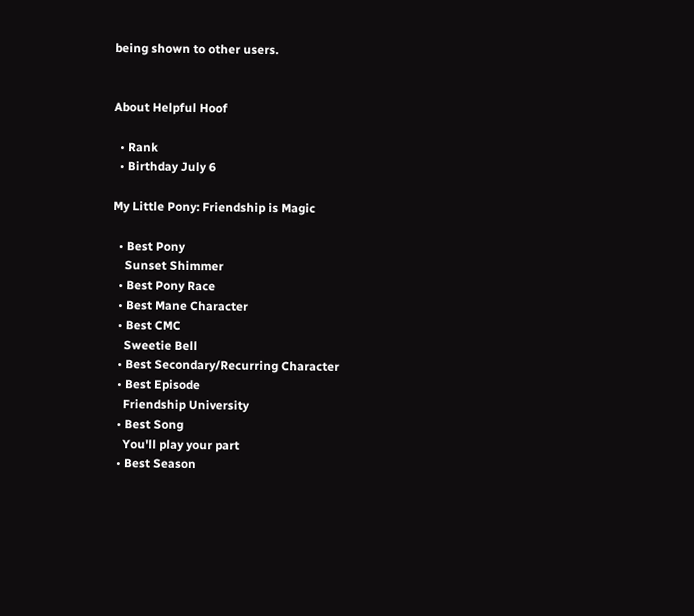being shown to other users.


About Helpful Hoof

  • Rank
  • Birthday July 6

My Little Pony: Friendship is Magic

  • Best Pony
    Sunset Shimmer
  • Best Pony Race
  • Best Mane Character
  • Best CMC
    Sweetie Bell
  • Best Secondary/Recurring Character
  • Best Episode
    Friendship University
  • Best Song
    You'll play your part
  • Best Season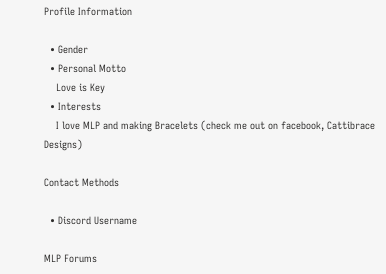Profile Information

  • Gender
  • Personal Motto
    Love is Key
  • Interests
    I love MLP and making Bracelets (check me out on facebook, Cattibrace Designs)

Contact Methods

  • Discord Username

MLP Forums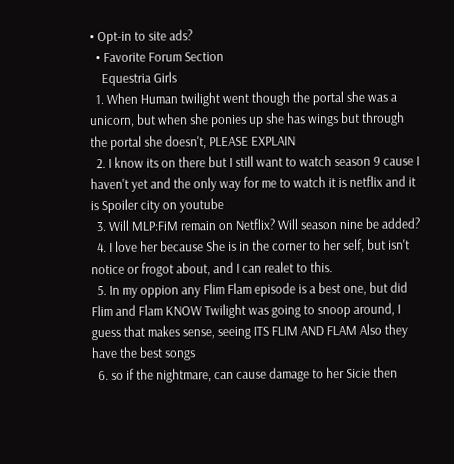• Opt-in to site ads?
  • Favorite Forum Section
    Equestria Girls
  1. When Human twilight went though the portal she was a unicorn, but when she ponies up she has wings but through the portal she doesn't, PLEASE EXPLAIN
  2. I know its on there but I still want to watch season 9 cause I haven't yet and the only way for me to watch it is netflix and it is Spoiler city on youtube
  3. Will MLP:FiM remain on Netflix? Will season nine be added?
  4. I love her because She is in the corner to her self, but isn't notice or frogot about, and I can realet to this.
  5. In my oppion any Flim Flam episode is a best one, but did Flim and Flam KNOW Twilight was going to snoop around, I guess that makes sense, seeing ITS FLIM AND FLAM Also they have the best songs
  6. so if the nightmare, can cause damage to her Sicie then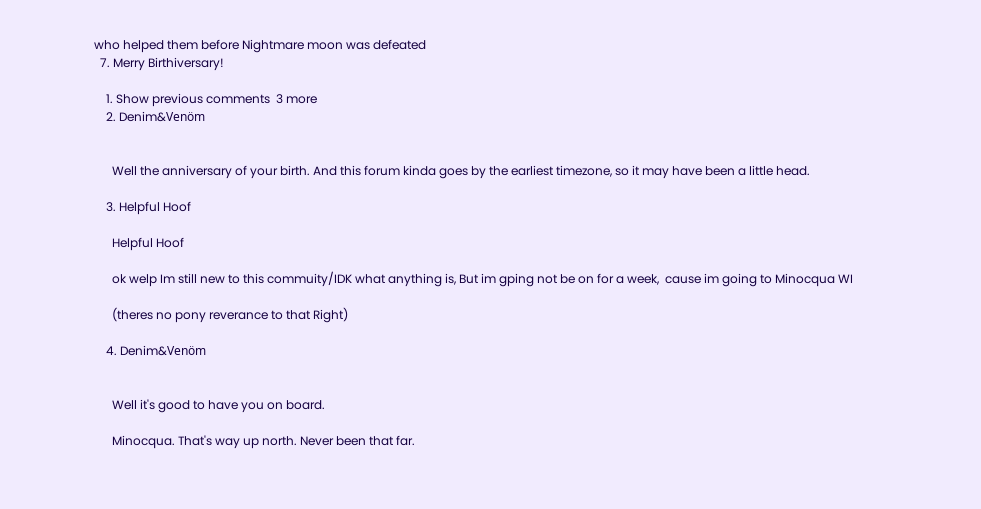who helped them before Nightmare moon was defeated
  7. Merry Birthiversary!

    1. Show previous comments  3 more
    2. Denim&Venöm


      Well the anniversary of your birth. And this forum kinda goes by the earliest timezone, so it may have been a little head.

    3. Helpful Hoof

      Helpful Hoof

      ok welp Im still new to this commuity/IDK what anything is, But im gping not be on for a week,  cause im going to Minocqua WI

      (theres no pony reverance to that Right)

    4. Denim&Venöm


      Well it's good to have you on board.

      Minocqua. That's way up north. Never been that far.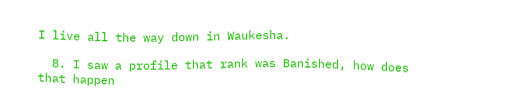I live all the way down in Waukesha.

  8. I saw a profile that rank was Banished, how does that happen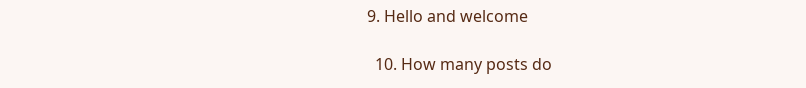9. Hello and welcome

  10. How many posts do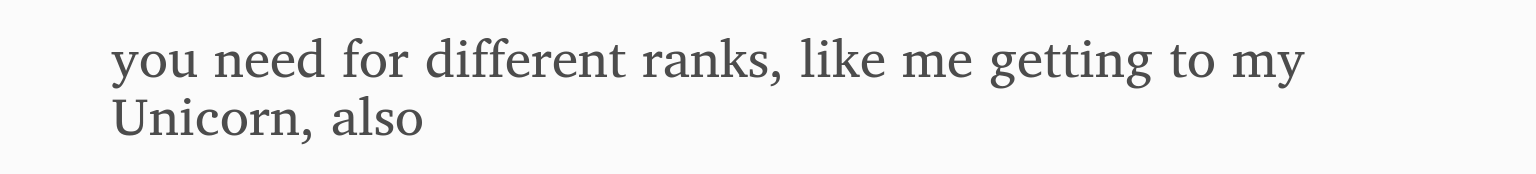you need for different ranks, like me getting to my Unicorn, also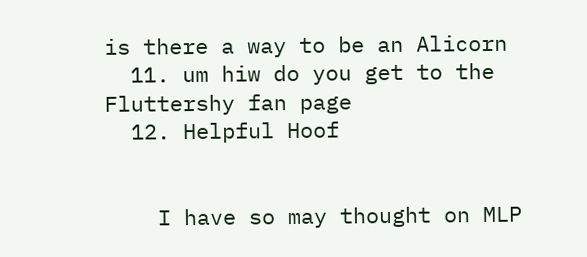is there a way to be an Alicorn
  11. um hiw do you get to the Fluttershy fan page
  12. Helpful Hoof


    I have so may thought on MLP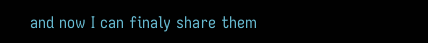and now I can finaly share them